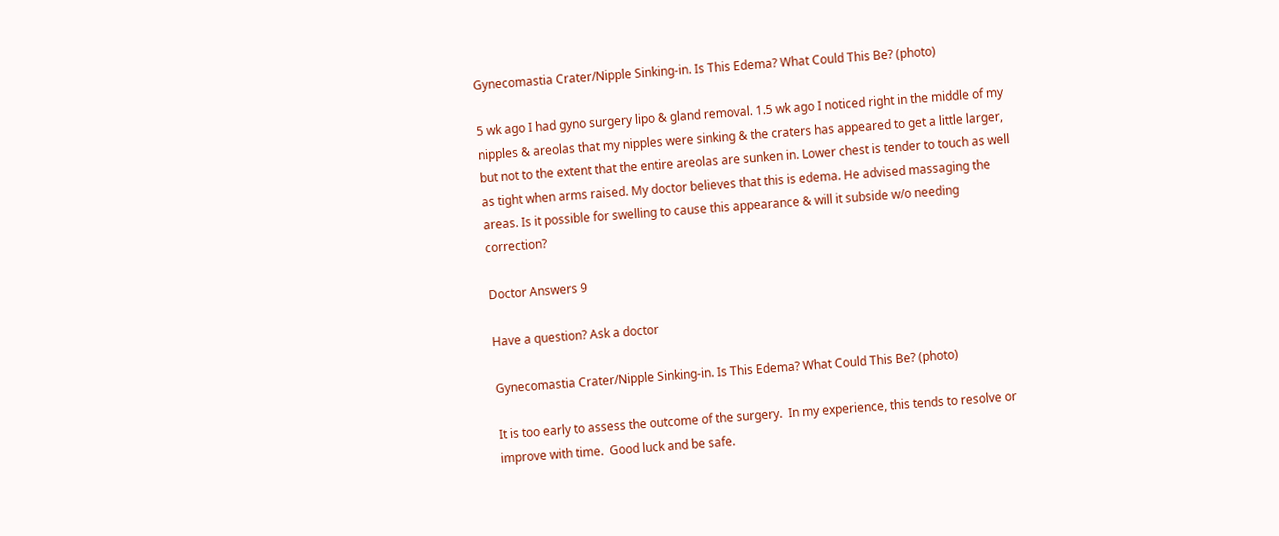Gynecomastia Crater/Nipple Sinking-in. Is This Edema? What Could This Be? (photo)

5 wk ago I had gyno surgery lipo & gland removal. 1.5 wk ago I noticed right in the middle of my nipples & areolas that my nipples were sinking & the craters has appeared to get a little larger, but not to the extent that the entire areolas are sunken in. Lower chest is tender to touch as well as tight when arms raised. My doctor believes that this is edema. He advised massaging the areas. Is it possible for swelling to cause this appearance & will it subside w/o needing correction?

Doctor Answers 9

Have a question? Ask a doctor

Gynecomastia Crater/Nipple Sinking-in. Is This Edema? What Could This Be? (photo)

It is too early to assess the outcome of the surgery.  In my experience, this tends to resolve or improve with time.  Good luck and be safe.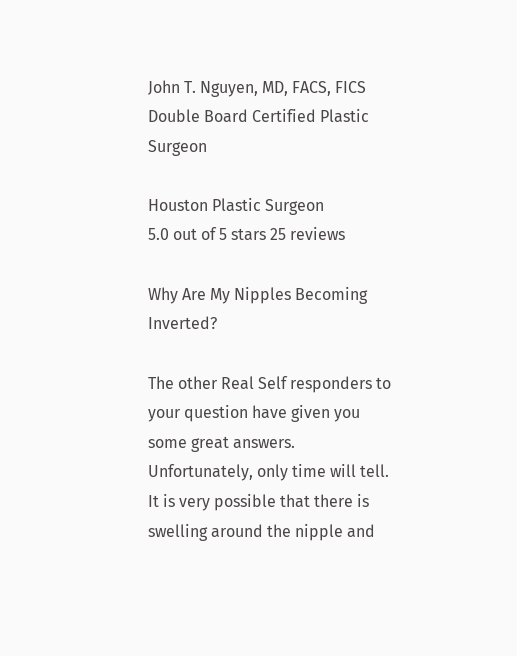John T. Nguyen, MD, FACS, FICS
Double Board Certified Plastic Surgeon

Houston Plastic Surgeon
5.0 out of 5 stars 25 reviews

Why Are My Nipples Becoming Inverted?

The other Real Self responders to your question have given you some great answers.  Unfortunately, only time will tell.  It is very possible that there is swelling around the nipple and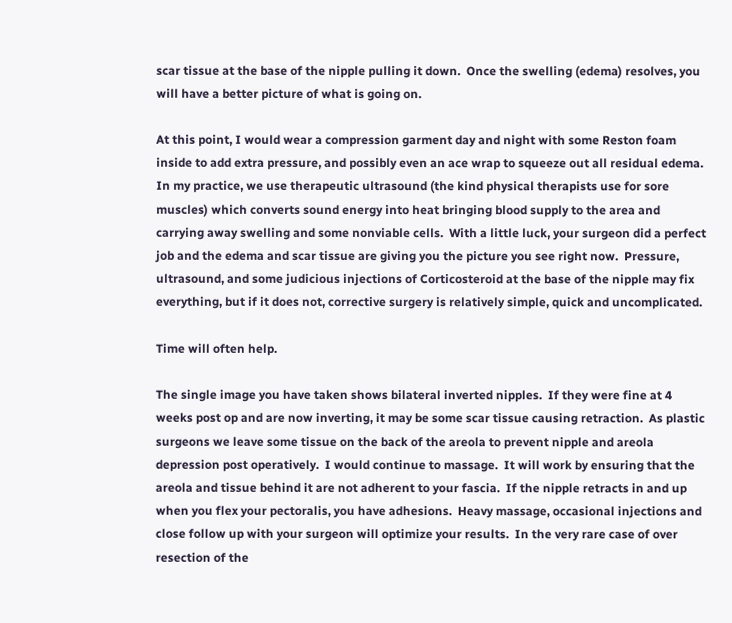scar tissue at the base of the nipple pulling it down.  Once the swelling (edema) resolves, you will have a better picture of what is going on.

At this point, I would wear a compression garment day and night with some Reston foam inside to add extra pressure, and possibly even an ace wrap to squeeze out all residual edema.  In my practice, we use therapeutic ultrasound (the kind physical therapists use for sore muscles) which converts sound energy into heat bringing blood supply to the area and carrying away swelling and some nonviable cells.  With a little luck, your surgeon did a perfect job and the edema and scar tissue are giving you the picture you see right now.  Pressure, ultrasound, and some judicious injections of Corticosteroid at the base of the nipple may fix everything, but if it does not, corrective surgery is relatively simple, quick and uncomplicated.

Time will often help.

The single image you have taken shows bilateral inverted nipples.  If they were fine at 4 weeks post op and are now inverting, it may be some scar tissue causing retraction.  As plastic surgeons we leave some tissue on the back of the areola to prevent nipple and areola depression post operatively.  I would continue to massage.  It will work by ensuring that the areola and tissue behind it are not adherent to your fascia.  If the nipple retracts in and up when you flex your pectoralis, you have adhesions.  Heavy massage, occasional injections and close follow up with your surgeon will optimize your results.  In the very rare case of over resection of the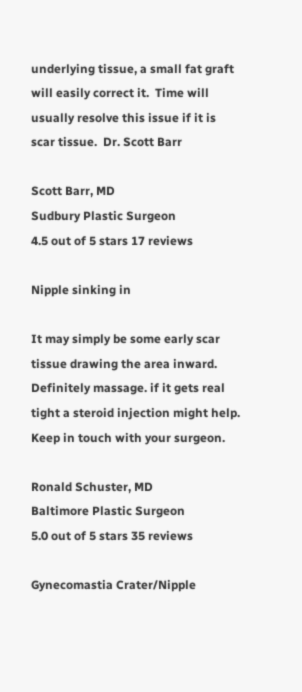underlying tissue, a small fat graft will easily correct it.  Time will usually resolve this issue if it is scar tissue.  Dr. Scott Barr

Scott Barr, MD
Sudbury Plastic Surgeon
4.5 out of 5 stars 17 reviews

Nipple sinking in

It may simply be some early scar tissue drawing the area inward. Definitely massage. if it gets real tight a steroid injection might help. Keep in touch with your surgeon.

Ronald Schuster, MD
Baltimore Plastic Surgeon
5.0 out of 5 stars 35 reviews

Gynecomastia Crater/Nipple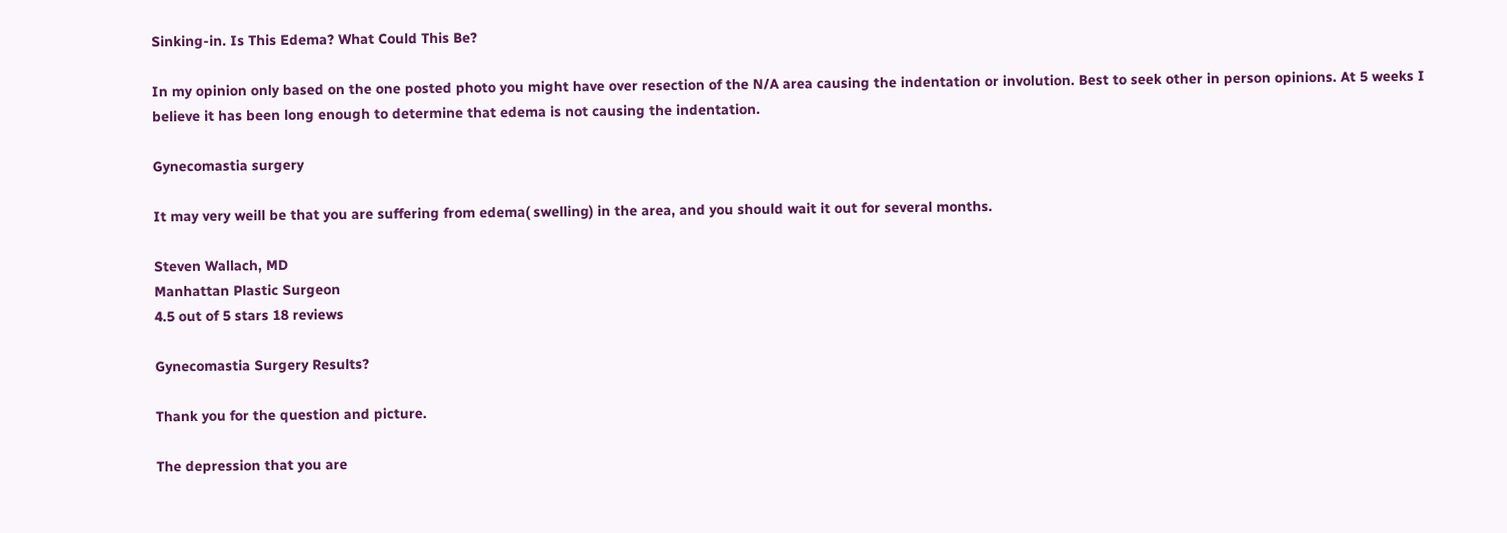Sinking-in. Is This Edema? What Could This Be?

In my opinion only based on the one posted photo you might have over resection of the N/A area causing the indentation or involution. Best to seek other in person opinions. At 5 weeks I believe it has been long enough to determine that edema is not causing the indentation.

Gynecomastia surgery

It may very weill be that you are suffering from edema( swelling) in the area, and you should wait it out for several months.

Steven Wallach, MD
Manhattan Plastic Surgeon
4.5 out of 5 stars 18 reviews

Gynecomastia Surgery Results?

Thank you for the question and picture.

The depression that you are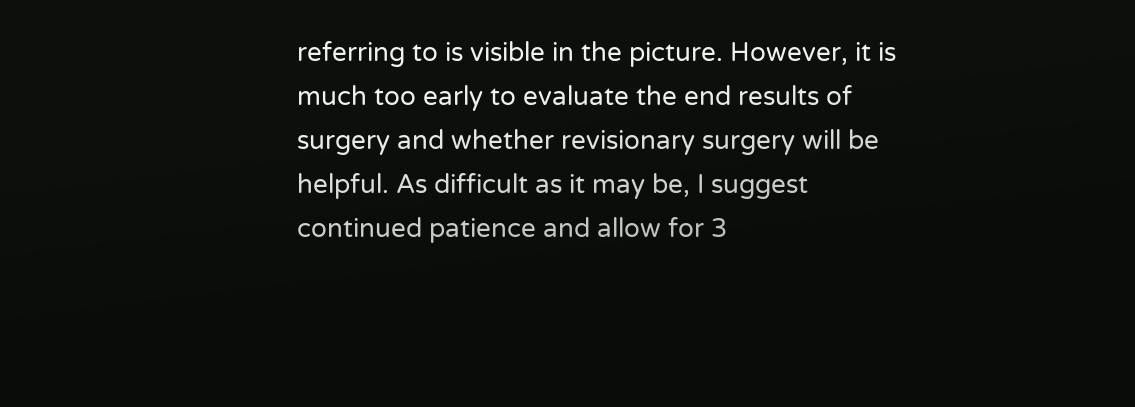referring to is visible in the picture. However, it is much too early to evaluate the end results of surgery and whether revisionary surgery will be helpful. As difficult as it may be, I suggest continued patience and allow for 3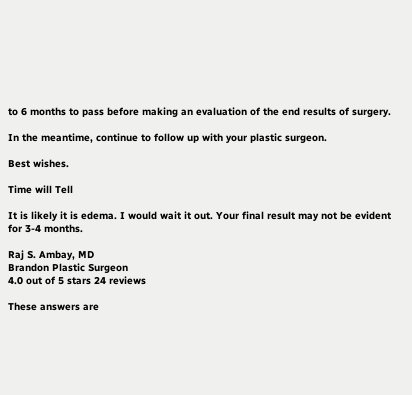to 6 months to pass before making an evaluation of the end results of surgery.

In the meantime, continue to follow up with your plastic surgeon.

Best wishes.

Time will Tell

It is likely it is edema. I would wait it out. Your final result may not be evident for 3-4 months.

Raj S. Ambay, MD
Brandon Plastic Surgeon
4.0 out of 5 stars 24 reviews

These answers are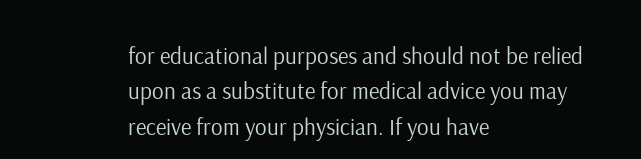for educational purposes and should not be relied upon as a substitute for medical advice you may receive from your physician. If you have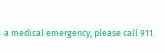a medical emergency, please call 911.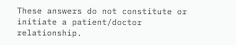These answers do not constitute or initiate a patient/doctor relationship.